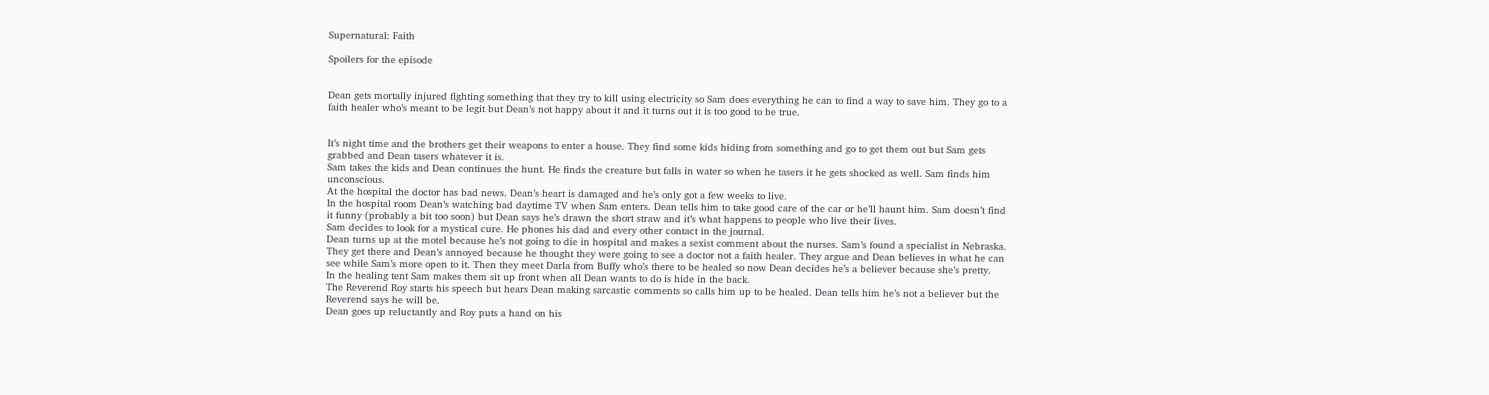Supernatural: Faith

Spoilers for the episode


Dean gets mortally injured fighting something that they try to kill using electricity so Sam does everything he can to find a way to save him. They go to a faith healer who’s meant to be legit but Dean’s not happy about it and it turns out it is too good to be true.


It’s night time and the brothers get their weapons to enter a house. They find some kids hiding from something and go to get them out but Sam gets grabbed and Dean tasers whatever it is.
Sam takes the kids and Dean continues the hunt. He finds the creature but falls in water so when he tasers it he gets shocked as well. Sam finds him unconscious.
At the hospital the doctor has bad news. Dean’s heart is damaged and he’s only got a few weeks to live.
In the hospital room Dean’s watching bad daytime TV when Sam enters. Dean tells him to take good care of the car or he’ll haunt him. Sam doesn’t find it funny (probably a bit too soon) but Dean says he’s drawn the short straw and it’s what happens to people who live their lives.
Sam decides to look for a mystical cure. He phones his dad and every other contact in the journal.
Dean turns up at the motel because he’s not going to die in hospital and makes a sexist comment about the nurses. Sam’s found a specialist in Nebraska.
They get there and Dean’s annoyed because he thought they were going to see a doctor not a faith healer. They argue and Dean believes in what he can see while Sam’s more open to it. Then they meet Darla from Buffy who’s there to be healed so now Dean decides he’s a believer because she’s pretty.
In the healing tent Sam makes them sit up front when all Dean wants to do is hide in the back.
The Reverend Roy starts his speech but hears Dean making sarcastic comments so calls him up to be healed. Dean tells him he’s not a believer but the Reverend says he will be.
Dean goes up reluctantly and Roy puts a hand on his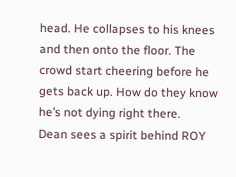head. He collapses to his knees and then onto the floor. The crowd start cheering before he gets back up. How do they know he’s not dying right there.
Dean sees a spirit behind ROY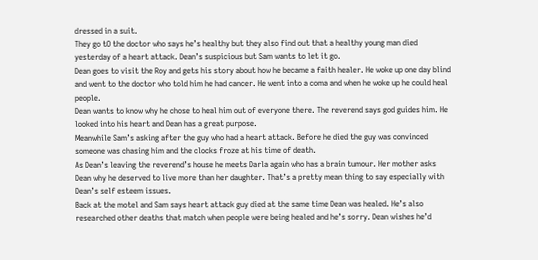dressed in a suit.
They go tO the doctor who says he’s healthy but they also find out that a healthy young man died yesterday of a heart attack. Dean’s suspicious but Sam wants to let it go.
Dean goes to visit the Roy and gets his story about how he became a faith healer. He woke up one day blind and went to the doctor who told him he had cancer. He went into a coma and when he woke up he could heal people.
Dean wants to know why he chose to heal him out of everyone there. The reverend says god guides him. He looked into his heart and Dean has a great purpose.
Meanwhile Sam’s asking after the guy who had a heart attack. Before he died the guy was convinced someone was chasing him and the clocks froze at his time of death.
As Dean’s leaving the reverend’s house he meets Darla again who has a brain tumour. Her mother asks Dean why he deserved to live more than her daughter. That’s a pretty mean thing to say especially with Dean’s self esteem issues.
Back at the motel and Sam says heart attack guy died at the same time Dean was healed. He’s also researched other deaths that match when people were being healed and he’s sorry. Dean wishes he’d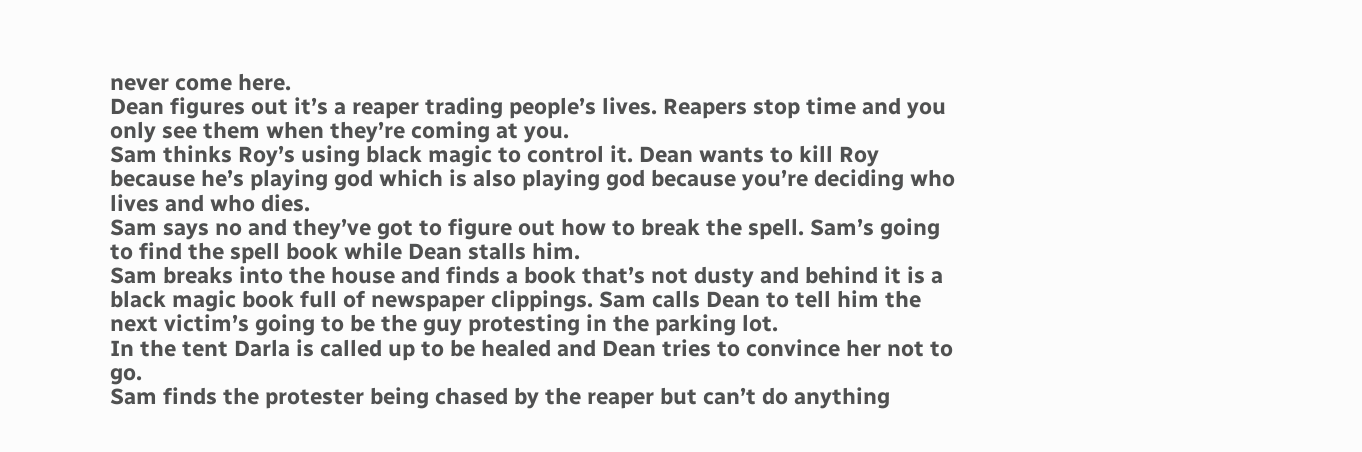never come here.
Dean figures out it’s a reaper trading people’s lives. Reapers stop time and you only see them when they’re coming at you.
Sam thinks Roy’s using black magic to control it. Dean wants to kill Roy because he’s playing god which is also playing god because you’re deciding who lives and who dies.
Sam says no and they’ve got to figure out how to break the spell. Sam’s going to find the spell book while Dean stalls him.
Sam breaks into the house and finds a book that’s not dusty and behind it is a black magic book full of newspaper clippings. Sam calls Dean to tell him the next victim’s going to be the guy protesting in the parking lot.
In the tent Darla is called up to be healed and Dean tries to convince her not to go.
Sam finds the protester being chased by the reaper but can’t do anything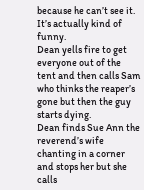because he can’t see it. It’s actually kind of funny.
Dean yells fire to get everyone out of the tent and then calls Sam who thinks the reaper’s gone but then the guy starts dying.
Dean finds Sue Ann the reverend’s wife chanting in a corner and stops her but she calls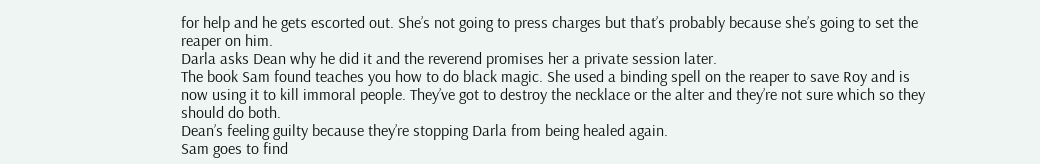for help and he gets escorted out. She’s not going to press charges but that’s probably because she’s going to set the reaper on him.
Darla asks Dean why he did it and the reverend promises her a private session later.
The book Sam found teaches you how to do black magic. She used a binding spell on the reaper to save Roy and is now using it to kill immoral people. They’ve got to destroy the necklace or the alter and they’re not sure which so they should do both.
Dean’s feeling guilty because they’re stopping Darla from being healed again.
Sam goes to find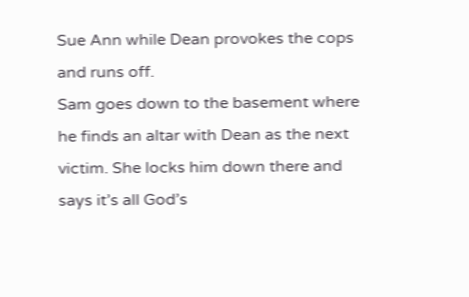Sue Ann while Dean provokes the cops and runs off.
Sam goes down to the basement where he finds an altar with Dean as the next victim. She locks him down there and says it’s all God’s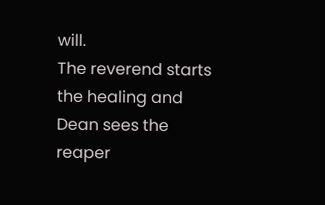will.
The reverend starts the healing and Dean sees the reaper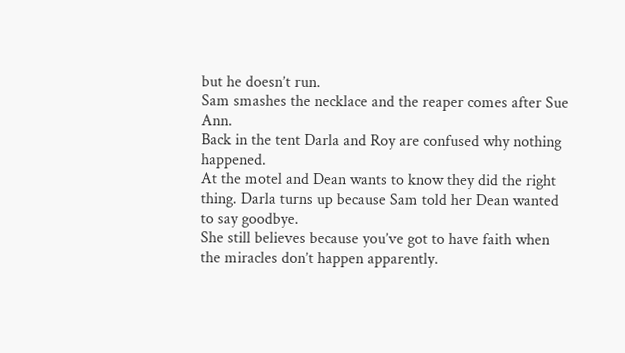but he doesn’t run.
Sam smashes the necklace and the reaper comes after Sue Ann.
Back in the tent Darla and Roy are confused why nothing happened.
At the motel and Dean wants to know they did the right thing. Darla turns up because Sam told her Dean wanted to say goodbye.
She still believes because you’ve got to have faith when the miracles don’t happen apparently.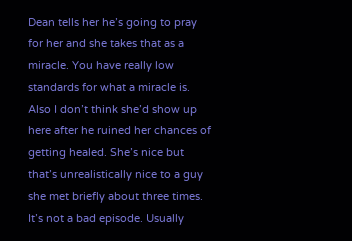Dean tells her he’s going to pray for her and she takes that as a miracle. You have really low standards for what a miracle is.
Also I don’t think she’d show up here after he ruined her chances of getting healed. She’s nice but that’s unrealistically nice to a guy she met briefly about three times.
It’s not a bad episode. Usually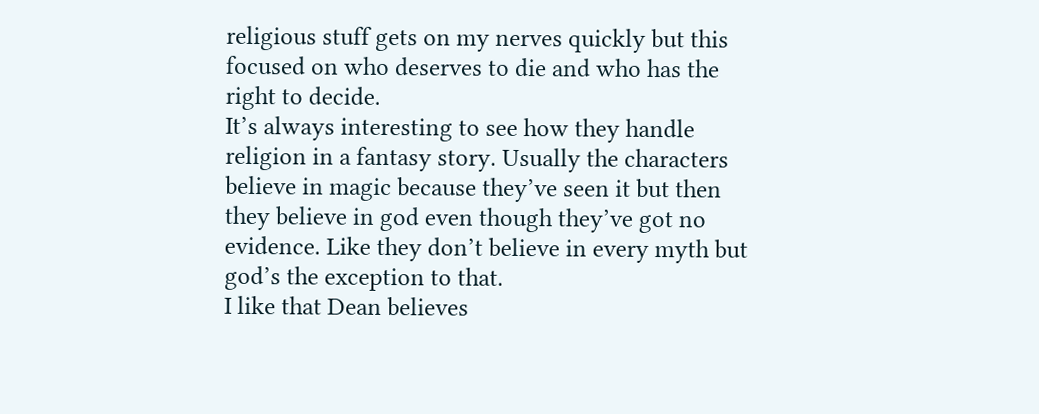religious stuff gets on my nerves quickly but this focused on who deserves to die and who has the right to decide.
It’s always interesting to see how they handle religion in a fantasy story. Usually the characters believe in magic because they’ve seen it but then they believe in god even though they’ve got no evidence. Like they don’t believe in every myth but god’s the exception to that.
I like that Dean believes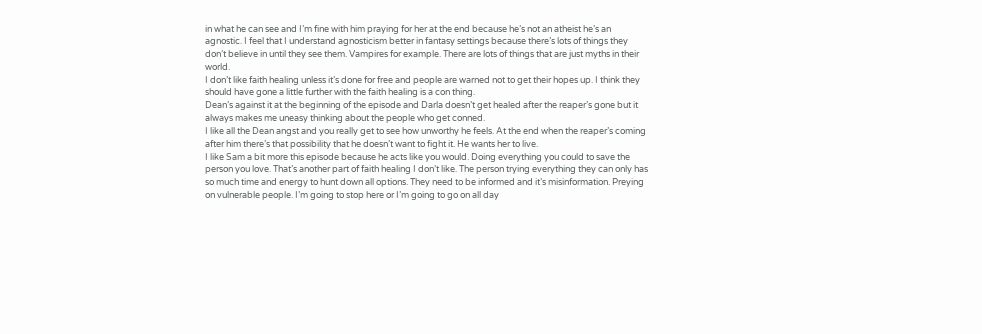in what he can see and I’m fine with him praying for her at the end because he’s not an atheist he’s an agnostic. I feel that I understand agnosticism better in fantasy settings because there’s lots of things they don’t believe in until they see them. Vampires for example. There are lots of things that are just myths in their world.
I don’t like faith healing unless it’s done for free and people are warned not to get their hopes up. I think they should have gone a little further with the faith healing is a con thing.
Dean’s against it at the beginning of the episode and Darla doesn’t get healed after the reaper’s gone but it always makes me uneasy thinking about the people who get conned.
I like all the Dean angst and you really get to see how unworthy he feels. At the end when the reaper’s coming after him there’s that possibility that he doesn’t want to fight it. He wants her to live.
I like Sam a bit more this episode because he acts like you would. Doing everything you could to save the person you love. That’s another part of faith healing I don’t like. The person trying everything they can only has so much time and energy to hunt down all options. They need to be informed and it’s misinformation. Preying on vulnerable people. I’m going to stop here or I’m going to go on all day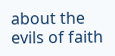about the evils of faith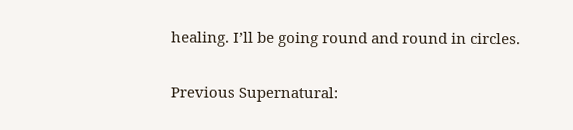healing. I’ll be going round and round in circles.

Previous Supernatural: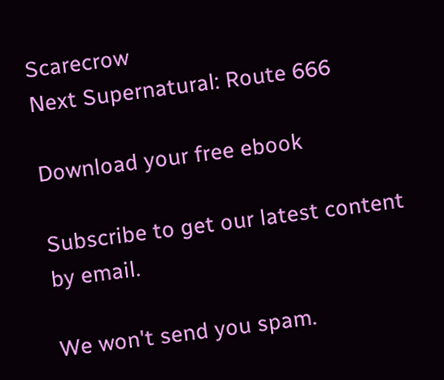Scarecrow                                                                     Next Supernatural: Route 666

Download your free ebook

Subscribe to get our latest content by email.

We won't send you spam.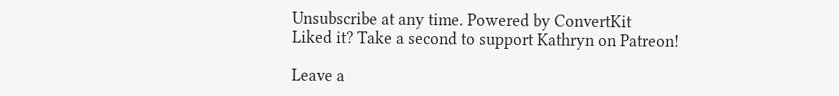Unsubscribe at any time. Powered by ConvertKit
Liked it? Take a second to support Kathryn on Patreon!

Leave a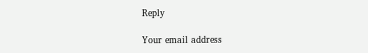Reply

Your email address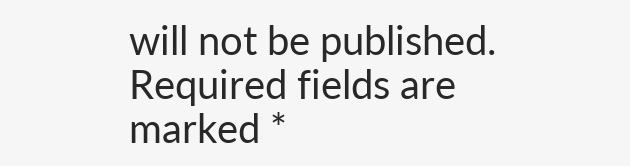will not be published. Required fields are marked *